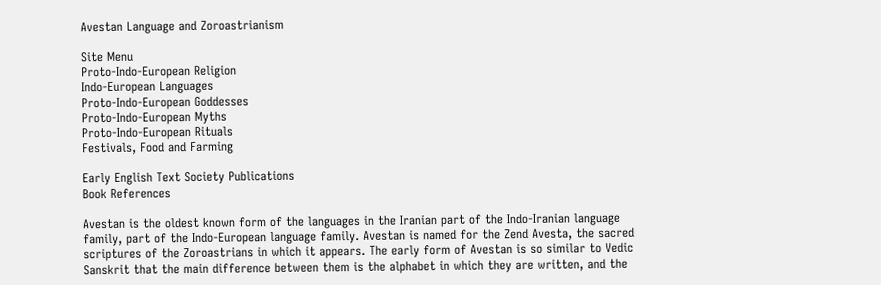Avestan Language and Zoroastrianism

Site Menu
Proto-Indo-European Religion
Indo-European Languages
Proto-Indo-European Goddesses
Proto-Indo-European Myths
Proto-Indo-European Rituals
Festivals, Food and Farming

Early English Text Society Publications
Book References

Avestan is the oldest known form of the languages in the Iranian part of the Indo-Iranian language family, part of the Indo-European language family. Avestan is named for the Zend Avesta, the sacred scriptures of the Zoroastrians in which it appears. The early form of Avestan is so similar to Vedic Sanskrit that the main difference between them is the alphabet in which they are written, and the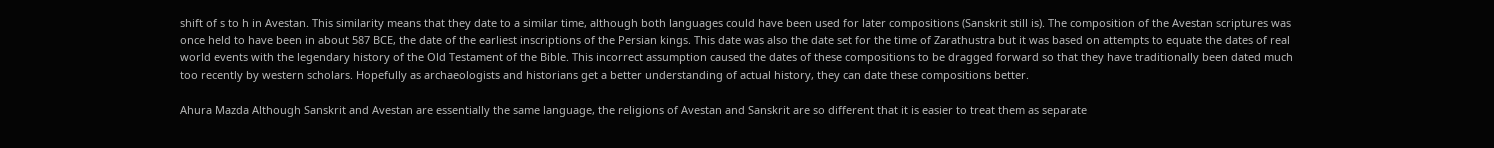shift of s to h in Avestan. This similarity means that they date to a similar time, although both languages could have been used for later compositions (Sanskrit still is). The composition of the Avestan scriptures was once held to have been in about 587 BCE, the date of the earliest inscriptions of the Persian kings. This date was also the date set for the time of Zarathustra but it was based on attempts to equate the dates of real world events with the legendary history of the Old Testament of the Bible. This incorrect assumption caused the dates of these compositions to be dragged forward so that they have traditionally been dated much too recently by western scholars. Hopefully as archaeologists and historians get a better understanding of actual history, they can date these compositions better.

Ahura Mazda Although Sanskrit and Avestan are essentially the same language, the religions of Avestan and Sanskrit are so different that it is easier to treat them as separate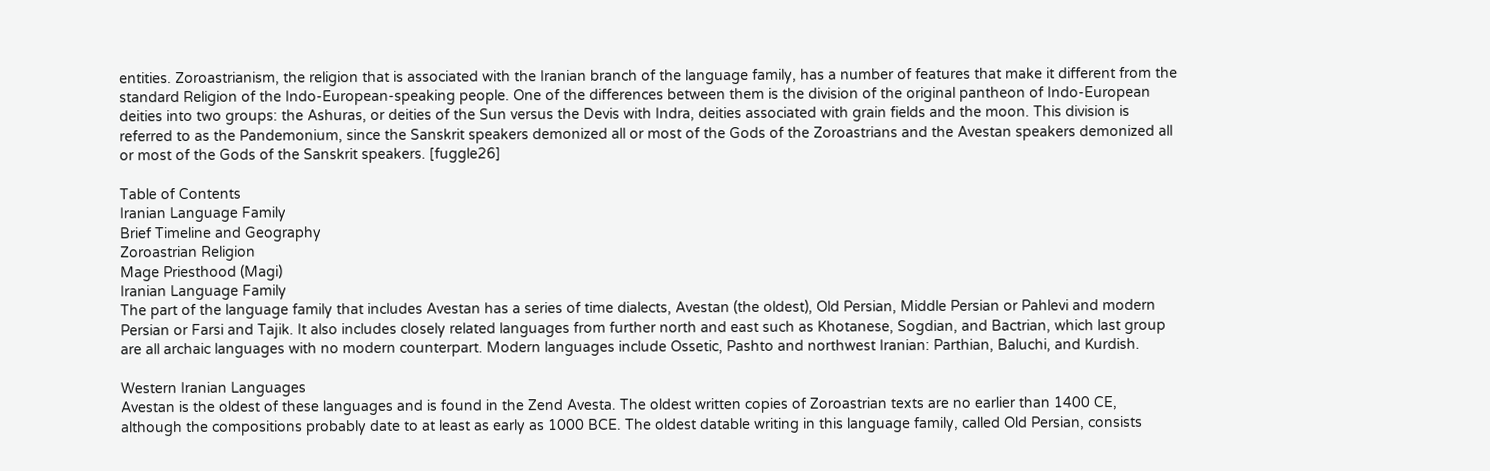entities. Zoroastrianism, the religion that is associated with the Iranian branch of the language family, has a number of features that make it different from the standard Religion of the Indo-European-speaking people. One of the differences between them is the division of the original pantheon of Indo-European deities into two groups: the Ashuras, or deities of the Sun versus the Devis with Indra, deities associated with grain fields and the moon. This division is referred to as the Pandemonium, since the Sanskrit speakers demonized all or most of the Gods of the Zoroastrians and the Avestan speakers demonized all or most of the Gods of the Sanskrit speakers. [fuggle26]

Table of Contents
Iranian Language Family
Brief Timeline and Geography
Zoroastrian Religion
Mage Priesthood (Magi)
Iranian Language Family
The part of the language family that includes Avestan has a series of time dialects, Avestan (the oldest), Old Persian, Middle Persian or Pahlevi and modern Persian or Farsi and Tajik. It also includes closely related languages from further north and east such as Khotanese, Sogdian, and Bactrian, which last group are all archaic languages with no modern counterpart. Modern languages include Ossetic, Pashto and northwest Iranian: Parthian, Baluchi, and Kurdish.

Western Iranian Languages
Avestan is the oldest of these languages and is found in the Zend Avesta. The oldest written copies of Zoroastrian texts are no earlier than 1400 CE, although the compositions probably date to at least as early as 1000 BCE. The oldest datable writing in this language family, called Old Persian, consists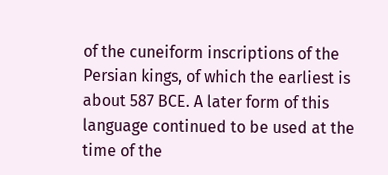of the cuneiform inscriptions of the Persian kings, of which the earliest is about 587 BCE. A later form of this language continued to be used at the time of the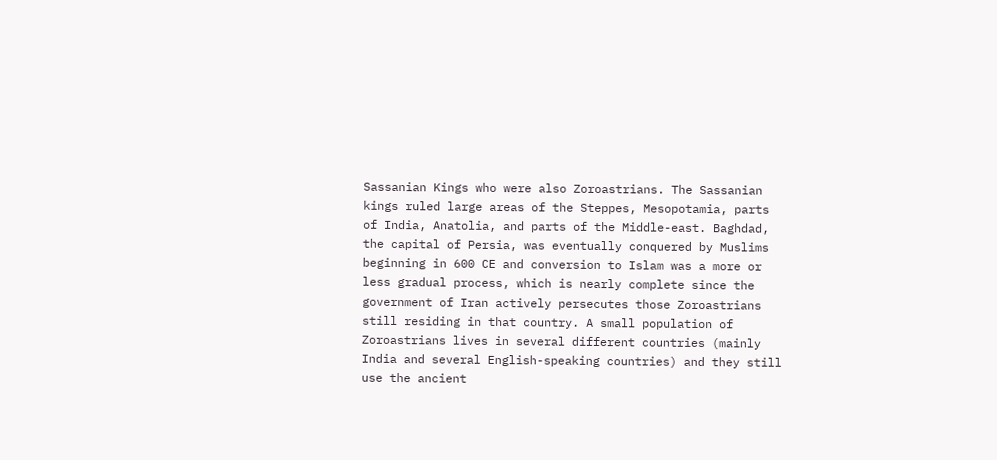Sassanian Kings who were also Zoroastrians. The Sassanian kings ruled large areas of the Steppes, Mesopotamia, parts of India, Anatolia, and parts of the Middle-east. Baghdad, the capital of Persia, was eventually conquered by Muslims beginning in 600 CE and conversion to Islam was a more or less gradual process, which is nearly complete since the government of Iran actively persecutes those Zoroastrians still residing in that country. A small population of Zoroastrians lives in several different countries (mainly India and several English-speaking countries) and they still use the ancient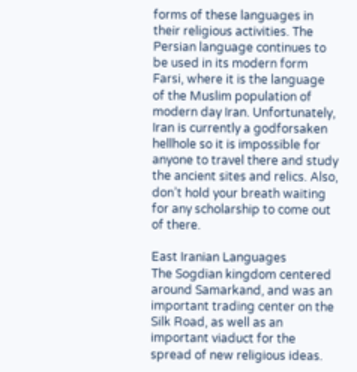forms of these languages in their religious activities. The Persian language continues to be used in its modern form Farsi, where it is the language of the Muslim population of modern day Iran. Unfortunately, Iran is currently a godforsaken hellhole so it is impossible for anyone to travel there and study the ancient sites and relics. Also, don’t hold your breath waiting for any scholarship to come out of there.

East Iranian Languages
The Sogdian kingdom centered around Samarkand, and was an important trading center on the Silk Road, as well as an important viaduct for the spread of new religious ideas.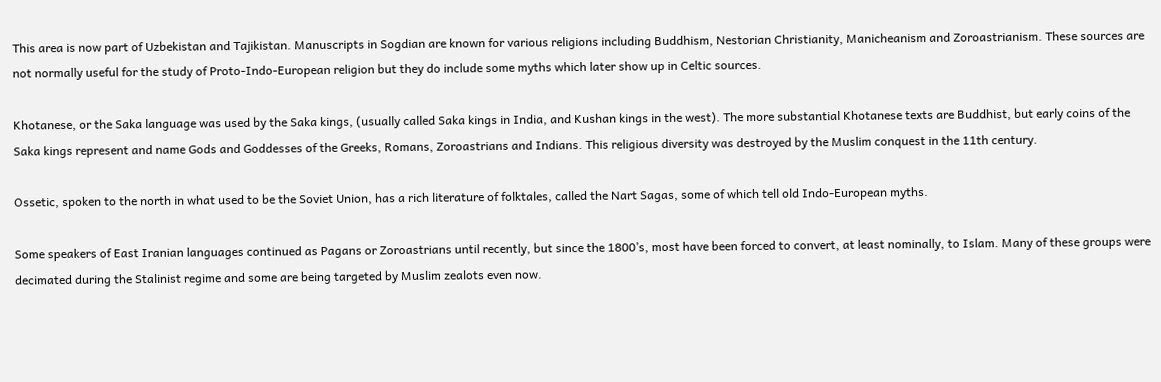This area is now part of Uzbekistan and Tajikistan. Manuscripts in Sogdian are known for various religions including Buddhism, Nestorian Christianity, Manicheanism and Zoroastrianism. These sources are not normally useful for the study of Proto-Indo-European religion but they do include some myths which later show up in Celtic sources.

Khotanese, or the Saka language was used by the Saka kings, (usually called Saka kings in India, and Kushan kings in the west). The more substantial Khotanese texts are Buddhist, but early coins of the Saka kings represent and name Gods and Goddesses of the Greeks, Romans, Zoroastrians and Indians. This religious diversity was destroyed by the Muslim conquest in the 11th century.

Ossetic, spoken to the north in what used to be the Soviet Union, has a rich literature of folktales, called the Nart Sagas, some of which tell old Indo-European myths.

Some speakers of East Iranian languages continued as Pagans or Zoroastrians until recently, but since the 1800’s, most have been forced to convert, at least nominally, to Islam. Many of these groups were decimated during the Stalinist regime and some are being targeted by Muslim zealots even now.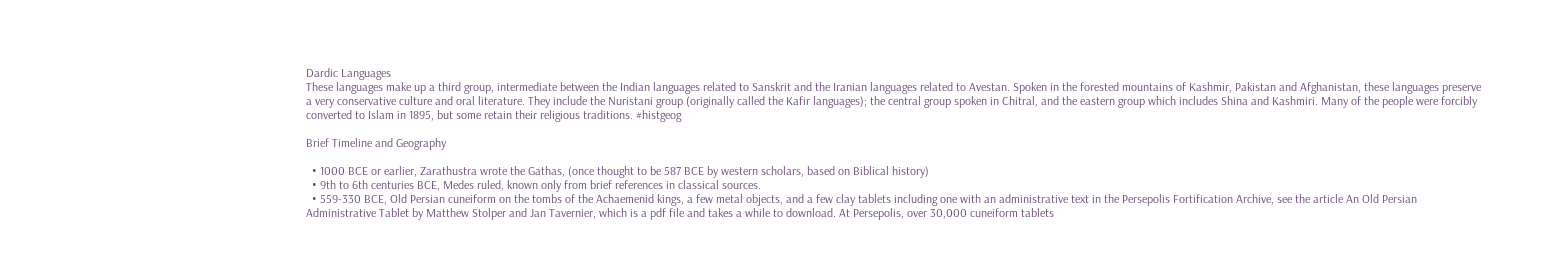Dardic Languages
These languages make up a third group, intermediate between the Indian languages related to Sanskrit and the Iranian languages related to Avestan. Spoken in the forested mountains of Kashmir, Pakistan and Afghanistan, these languages preserve a very conservative culture and oral literature. They include the Nuristani group (originally called the Kafir languages); the central group spoken in Chitral, and the eastern group which includes Shina and Kashmiri. Many of the people were forcibly converted to Islam in 1895, but some retain their religious traditions. #histgeog

Brief Timeline and Geography

  • 1000 BCE or earlier, Zarathustra wrote the Gathas, (once thought to be 587 BCE by western scholars, based on Biblical history)
  • 9th to 6th centuries BCE, Medes ruled, known only from brief references in classical sources.
  • 559-330 BCE, Old Persian cuneiform on the tombs of the Achaemenid kings, a few metal objects, and a few clay tablets including one with an administrative text in the Persepolis Fortification Archive, see the article An Old Persian Administrative Tablet by Matthew Stolper and Jan Tavernier, which is a pdf file and takes a while to download. At Persepolis, over 30,000 cuneiform tablets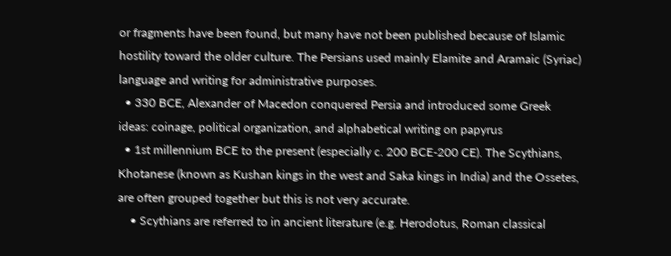or fragments have been found, but many have not been published because of Islamic hostility toward the older culture. The Persians used mainly Elamite and Aramaic (Syriac) language and writing for administrative purposes.
  • 330 BCE, Alexander of Macedon conquered Persia and introduced some Greek ideas: coinage, political organization, and alphabetical writing on papyrus
  • 1st millennium BCE to the present (especially c. 200 BCE-200 CE). The Scythians, Khotanese (known as Kushan kings in the west and Saka kings in India) and the Ossetes, are often grouped together but this is not very accurate.
    • Scythians are referred to in ancient literature (e.g. Herodotus, Roman classical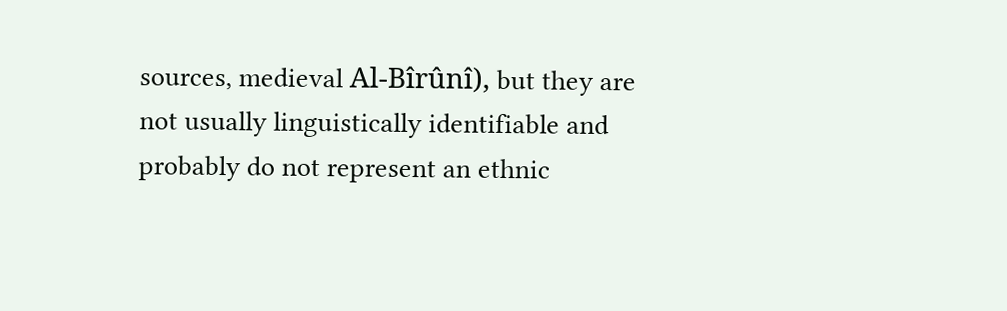sources, medieval Al-Bîrûnî), but they are not usually linguistically identifiable and probably do not represent an ethnic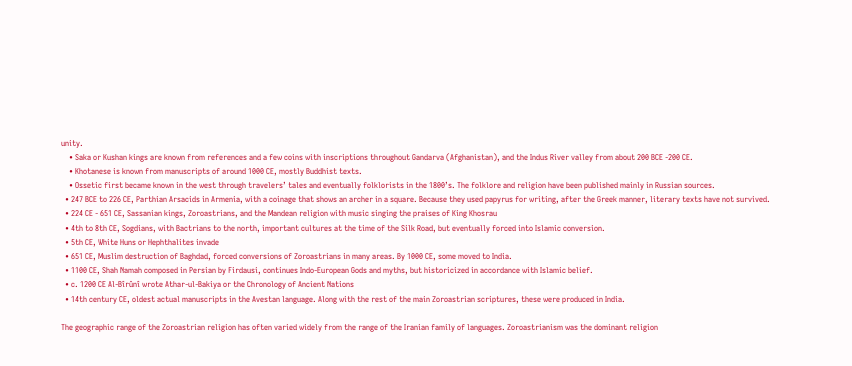unity.
    • Saka or Kushan kings are known from references and a few coins with inscriptions throughout Gandarva (Afghanistan), and the Indus River valley from about 200 BCE -200 CE.
    • Khotanese is known from manuscripts of around 1000 CE, mostly Buddhist texts.
    • Ossetic first became known in the west through travelers’ tales and eventually folklorists in the 1800’s. The folklore and religion have been published mainly in Russian sources.
  • 247 BCE to 226 CE, Parthian Arsacids in Armenia, with a coinage that shows an archer in a square. Because they used papyrus for writing, after the Greek manner, literary texts have not survived.
  • 224 CE - 651 CE, Sassanian kings, Zoroastrians, and the Mandean religion with music singing the praises of King Khosrau
  • 4th to 8th CE, Sogdians, with Bactrians to the north, important cultures at the time of the Silk Road, but eventually forced into Islamic conversion.
  • 5th CE, White Huns or Hephthalites invade
  • 651 CE, Muslim destruction of Baghdad, forced conversions of Zoroastrians in many areas. By 1000 CE, some moved to India.
  • 1100 CE, Shah Namah composed in Persian by Firdausi, continues Indo-European Gods and myths, but historicized in accordance with Islamic belief.
  • c. 1200 CE Al-Bîrûnî wrote Athar-ul-Bakiya or the Chronology of Ancient Nations
  • 14th century CE, oldest actual manuscripts in the Avestan language. Along with the rest of the main Zoroastrian scriptures, these were produced in India.

The geographic range of the Zoroastrian religion has often varied widely from the range of the Iranian family of languages. Zoroastrianism was the dominant religion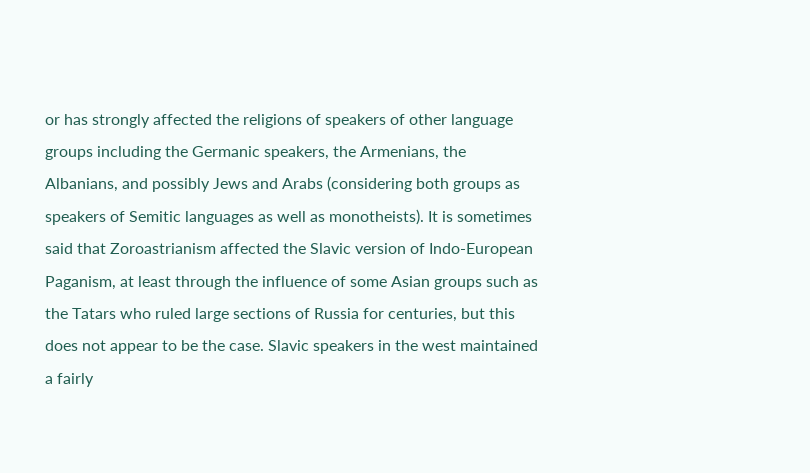or has strongly affected the religions of speakers of other language groups including the Germanic speakers, the Armenians, the Albanians, and possibly Jews and Arabs (considering both groups as speakers of Semitic languages as well as monotheists). It is sometimes said that Zoroastrianism affected the Slavic version of Indo-European Paganism, at least through the influence of some Asian groups such as the Tatars who ruled large sections of Russia for centuries, but this does not appear to be the case. Slavic speakers in the west maintained a fairly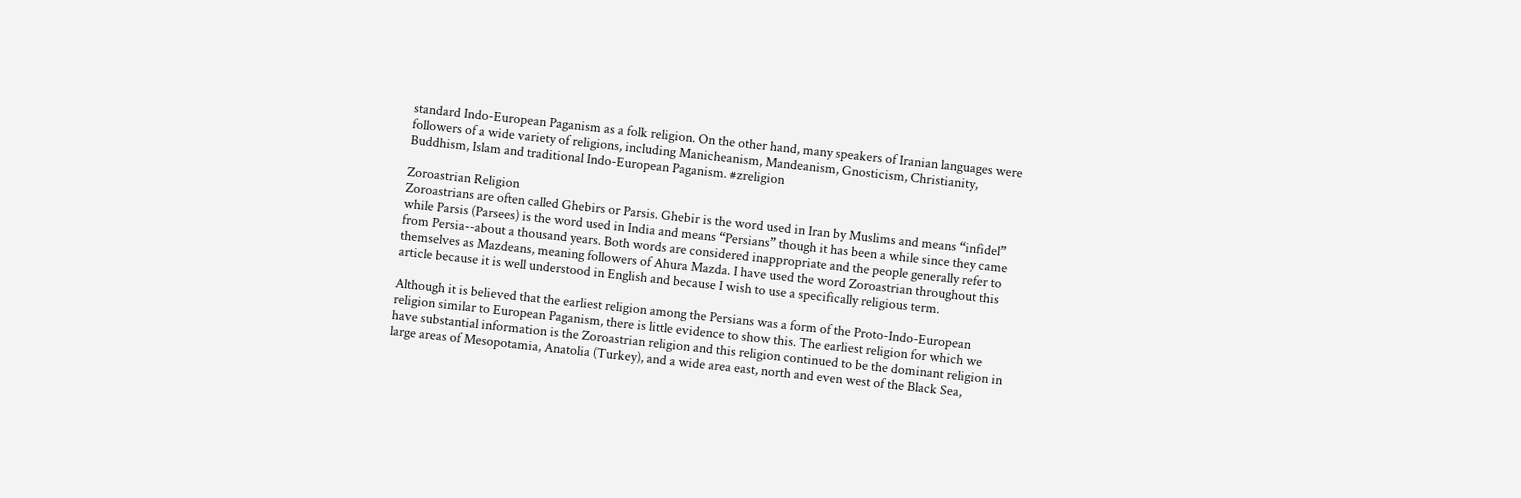standard Indo-European Paganism as a folk religion. On the other hand, many speakers of Iranian languages were followers of a wide variety of religions, including Manicheanism, Mandeanism, Gnosticism, Christianity, Buddhism, Islam and traditional Indo-European Paganism. #zreligion

Zoroastrian Religion
Zoroastrians are often called Ghebirs or Parsis. Ghebir is the word used in Iran by Muslims and means “infidel” while Parsis (Parsees) is the word used in India and means “Persians” though it has been a while since they came from Persia--about a thousand years. Both words are considered inappropriate and the people generally refer to themselves as Mazdeans, meaning followers of Ahura Mazda. I have used the word Zoroastrian throughout this article because it is well understood in English and because I wish to use a specifically religious term.

Although it is believed that the earliest religion among the Persians was a form of the Proto-Indo-European religion similar to European Paganism, there is little evidence to show this. The earliest religion for which we have substantial information is the Zoroastrian religion and this religion continued to be the dominant religion in large areas of Mesopotamia, Anatolia (Turkey), and a wide area east, north and even west of the Black Sea,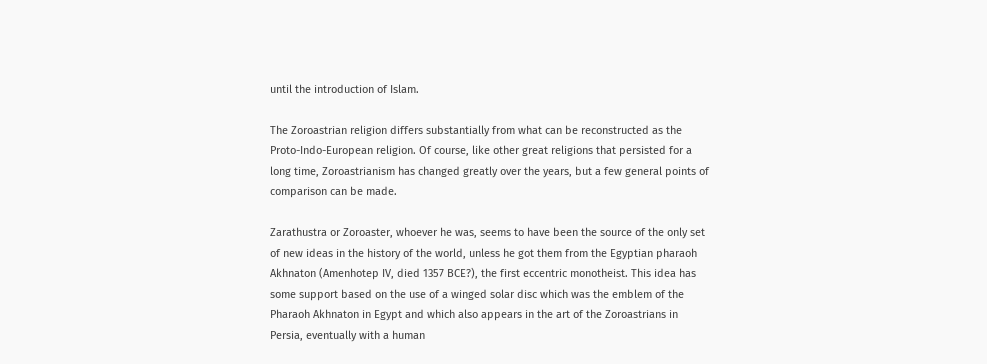until the introduction of Islam.

The Zoroastrian religion differs substantially from what can be reconstructed as the Proto-Indo-European religion. Of course, like other great religions that persisted for a long time, Zoroastrianism has changed greatly over the years, but a few general points of comparison can be made.

Zarathustra or Zoroaster, whoever he was, seems to have been the source of the only set of new ideas in the history of the world, unless he got them from the Egyptian pharaoh Akhnaton (Amenhotep IV, died 1357 BCE?), the first eccentric monotheist. This idea has some support based on the use of a winged solar disc which was the emblem of the Pharaoh Akhnaton in Egypt and which also appears in the art of the Zoroastrians in Persia, eventually with a human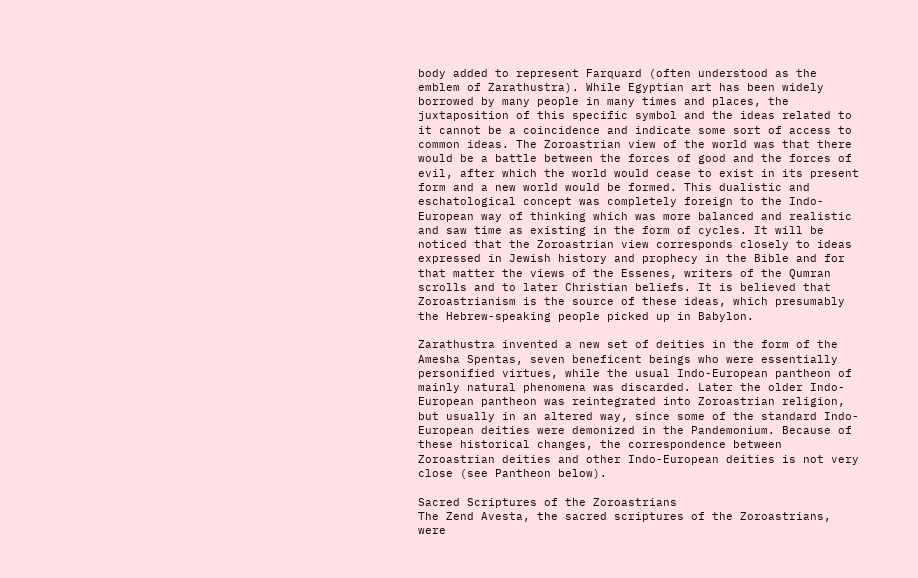body added to represent Farquard (often understood as the emblem of Zarathustra). While Egyptian art has been widely borrowed by many people in many times and places, the juxtaposition of this specific symbol and the ideas related to it cannot be a coincidence and indicate some sort of access to common ideas. The Zoroastrian view of the world was that there would be a battle between the forces of good and the forces of evil, after which the world would cease to exist in its present form and a new world would be formed. This dualistic and eschatological concept was completely foreign to the Indo-European way of thinking which was more balanced and realistic and saw time as existing in the form of cycles. It will be noticed that the Zoroastrian view corresponds closely to ideas expressed in Jewish history and prophecy in the Bible and for that matter the views of the Essenes, writers of the Qumran scrolls and to later Christian beliefs. It is believed that Zoroastrianism is the source of these ideas, which presumably the Hebrew-speaking people picked up in Babylon.

Zarathustra invented a new set of deities in the form of the Amesha Spentas, seven beneficent beings who were essentially personified virtues, while the usual Indo-European pantheon of mainly natural phenomena was discarded. Later the older Indo-European pantheon was reintegrated into Zoroastrian religion, but usually in an altered way, since some of the standard Indo-European deities were demonized in the Pandemonium. Because of these historical changes, the correspondence between Zoroastrian deities and other Indo-European deities is not very close (see Pantheon below).

Sacred Scriptures of the Zoroastrians
The Zend Avesta, the sacred scriptures of the Zoroastrians, were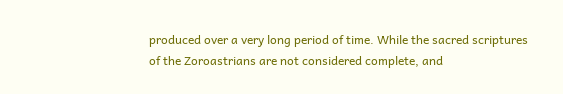produced over a very long period of time. While the sacred scriptures of the Zoroastrians are not considered complete, and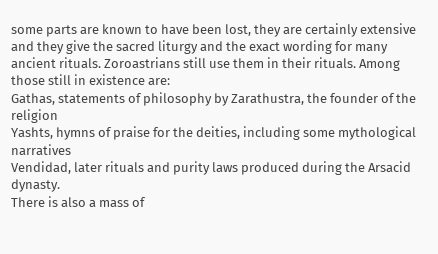some parts are known to have been lost, they are certainly extensive and they give the sacred liturgy and the exact wording for many ancient rituals. Zoroastrians still use them in their rituals. Among those still in existence are:
Gathas, statements of philosophy by Zarathustra, the founder of the religion
Yashts, hymns of praise for the deities, including some mythological narratives
Vendidad, later rituals and purity laws produced during the Arsacid dynasty.
There is also a mass of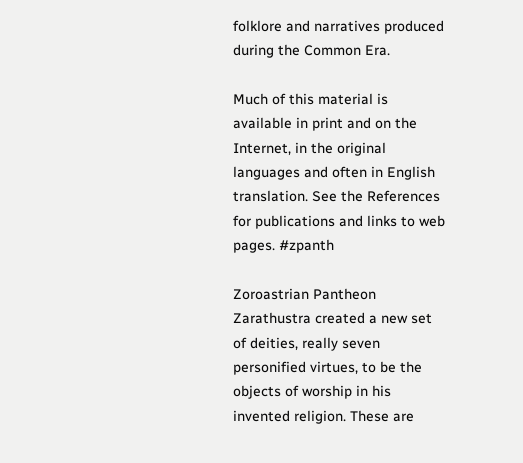folklore and narratives produced during the Common Era.

Much of this material is available in print and on the Internet, in the original languages and often in English translation. See the References for publications and links to web pages. #zpanth

Zoroastrian Pantheon
Zarathustra created a new set of deities, really seven personified virtues, to be the objects of worship in his invented religion. These are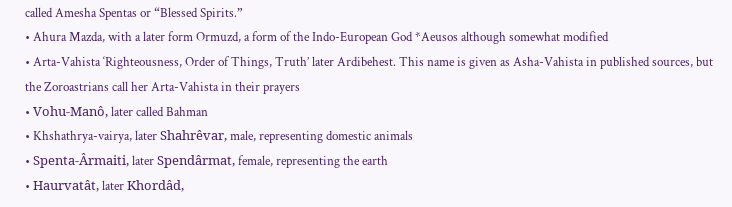called Amesha Spentas or “Blessed Spirits.”
• Ahura Mazda, with a later form Ormuzd, a form of the Indo-European God *Aeusos although somewhat modified
• Arta-Vahista ‘Righteousness, Order of Things, Truth’ later Ardibehest. This name is given as Asha-Vahista in published sources, but the Zoroastrians call her Arta-Vahista in their prayers
• Vohu-Manô, later called Bahman
• Khshathrya-vairya, later Shahrêvar, male, representing domestic animals
• Spenta-Ârmaiti, later Spendârmat, female, representing the earth
• Haurvatât, later Khordâd,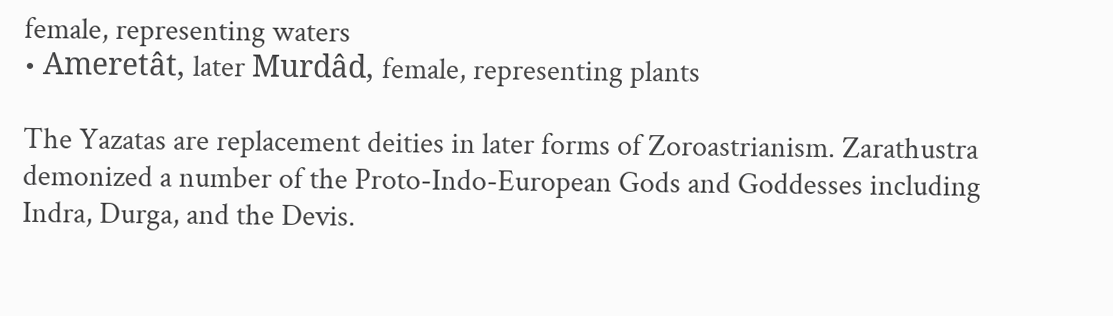female, representing waters
• Ameretât, later Murdâd, female, representing plants

The Yazatas are replacement deities in later forms of Zoroastrianism. Zarathustra demonized a number of the Proto-Indo-European Gods and Goddesses including Indra, Durga, and the Devis.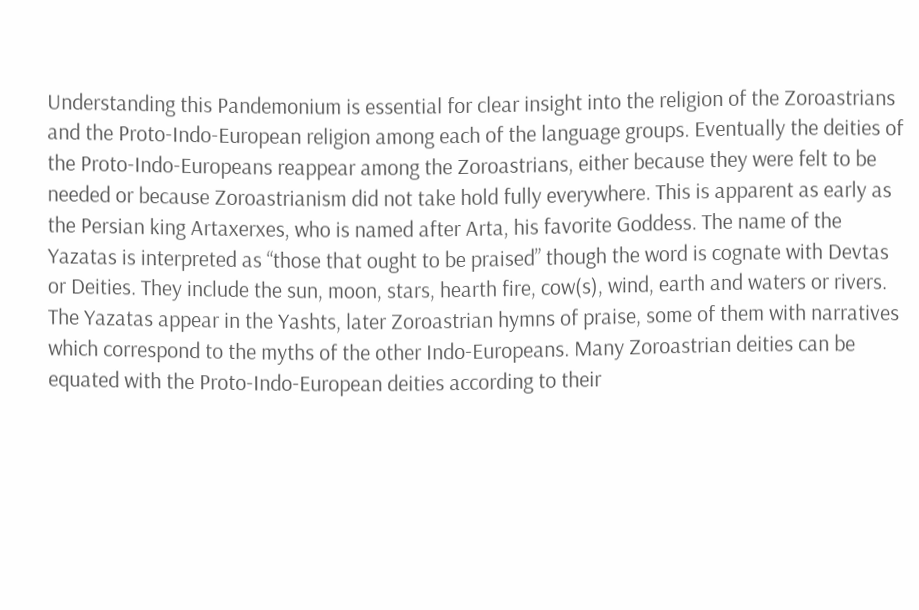Understanding this Pandemonium is essential for clear insight into the religion of the Zoroastrians and the Proto-Indo-European religion among each of the language groups. Eventually the deities of the Proto-Indo-Europeans reappear among the Zoroastrians, either because they were felt to be needed or because Zoroastrianism did not take hold fully everywhere. This is apparent as early as the Persian king Artaxerxes, who is named after Arta, his favorite Goddess. The name of the Yazatas is interpreted as “those that ought to be praised” though the word is cognate with Devtas or Deities. They include the sun, moon, stars, hearth fire, cow(s), wind, earth and waters or rivers. The Yazatas appear in the Yashts, later Zoroastrian hymns of praise, some of them with narratives which correspond to the myths of the other Indo-Europeans. Many Zoroastrian deities can be equated with the Proto-Indo-European deities according to their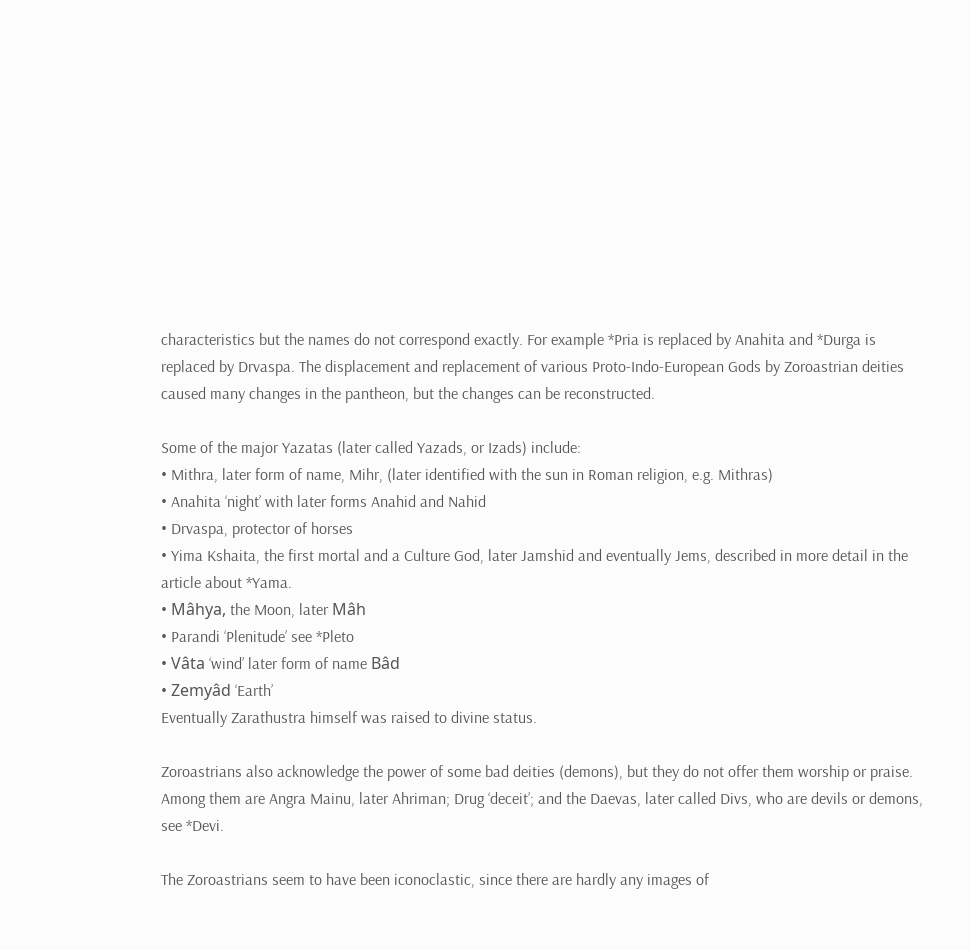characteristics but the names do not correspond exactly. For example *Pria is replaced by Anahita and *Durga is replaced by Drvaspa. The displacement and replacement of various Proto-Indo-European Gods by Zoroastrian deities caused many changes in the pantheon, but the changes can be reconstructed.

Some of the major Yazatas (later called Yazads, or Izads) include:
• Mithra, later form of name, Mihr, (later identified with the sun in Roman religion, e.g. Mithras)
• Anahita ‘night’ with later forms Anahid and Nahid
• Drvaspa, protector of horses
• Yima Kshaita, the first mortal and a Culture God, later Jamshid and eventually Jems, described in more detail in the article about *Yama.
• Mâhya, the Moon, later Mâh
• Parandi ‘Plenitude’ see *Pleto
• Vâta ‘wind’ later form of name Bâd
• Zemyâd ‘Earth’
Eventually Zarathustra himself was raised to divine status.

Zoroastrians also acknowledge the power of some bad deities (demons), but they do not offer them worship or praise. Among them are Angra Mainu, later Ahriman; Drug ‘deceit’; and the Daevas, later called Divs, who are devils or demons, see *Devi.

The Zoroastrians seem to have been iconoclastic, since there are hardly any images of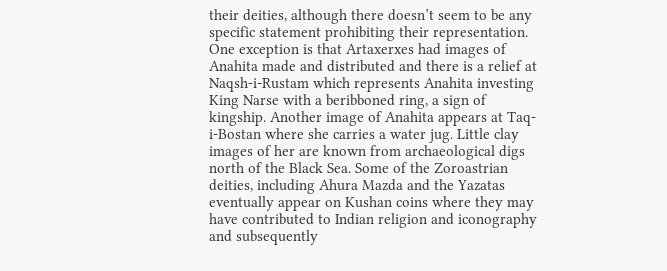their deities, although there doesn’t seem to be any specific statement prohibiting their representation. One exception is that Artaxerxes had images of Anahita made and distributed and there is a relief at Naqsh-i-Rustam which represents Anahita investing King Narse with a beribboned ring, a sign of kingship. Another image of Anahita appears at Taq-i-Bostan where she carries a water jug. Little clay images of her are known from archaeological digs north of the Black Sea. Some of the Zoroastrian deities, including Ahura Mazda and the Yazatas eventually appear on Kushan coins where they may have contributed to Indian religion and iconography and subsequently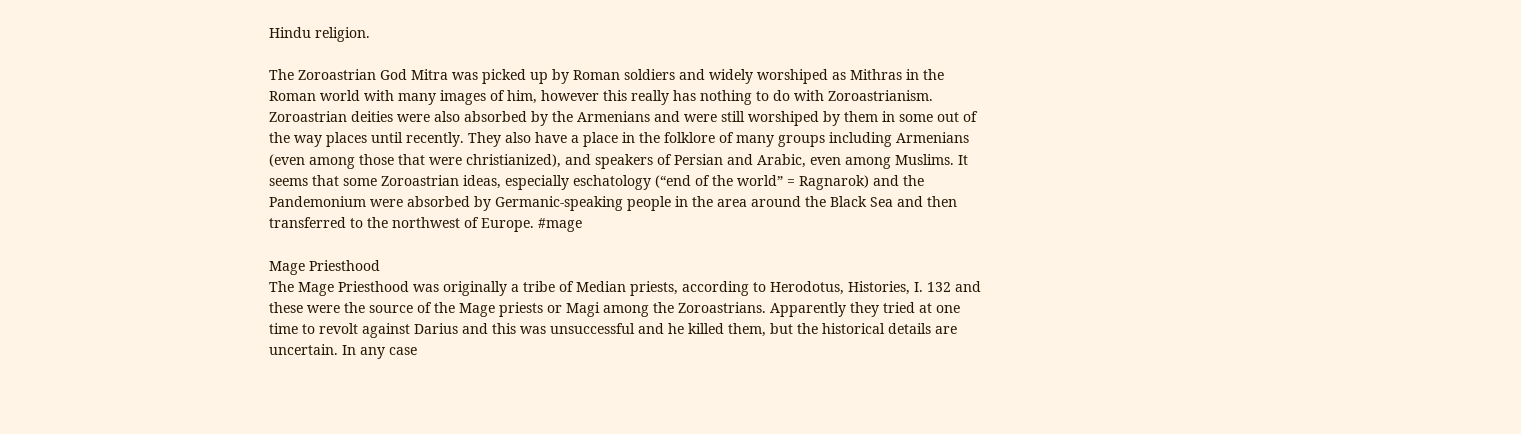Hindu religion.

The Zoroastrian God Mitra was picked up by Roman soldiers and widely worshiped as Mithras in the Roman world with many images of him, however this really has nothing to do with Zoroastrianism. Zoroastrian deities were also absorbed by the Armenians and were still worshiped by them in some out of the way places until recently. They also have a place in the folklore of many groups including Armenians (even among those that were christianized), and speakers of Persian and Arabic, even among Muslims. It seems that some Zoroastrian ideas, especially eschatology (“end of the world” = Ragnarok) and the Pandemonium were absorbed by Germanic-speaking people in the area around the Black Sea and then transferred to the northwest of Europe. #mage

Mage Priesthood
The Mage Priesthood was originally a tribe of Median priests, according to Herodotus, Histories, I. 132 and these were the source of the Mage priests or Magi among the Zoroastrians. Apparently they tried at one time to revolt against Darius and this was unsuccessful and he killed them, but the historical details are uncertain. In any case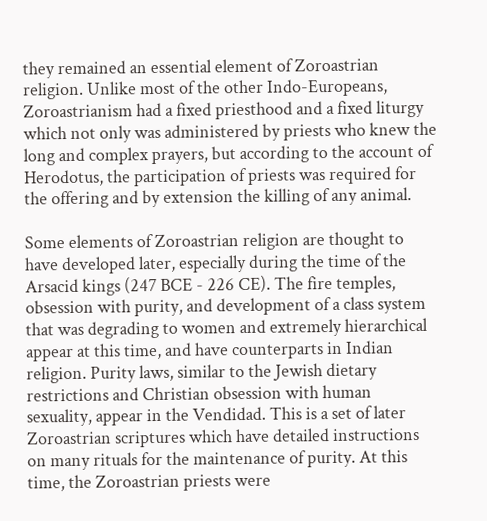they remained an essential element of Zoroastrian religion. Unlike most of the other Indo-Europeans, Zoroastrianism had a fixed priesthood and a fixed liturgy which not only was administered by priests who knew the long and complex prayers, but according to the account of Herodotus, the participation of priests was required for the offering and by extension the killing of any animal.

Some elements of Zoroastrian religion are thought to have developed later, especially during the time of the Arsacid kings (247 BCE - 226 CE). The fire temples, obsession with purity, and development of a class system that was degrading to women and extremely hierarchical appear at this time, and have counterparts in Indian religion. Purity laws, similar to the Jewish dietary restrictions and Christian obsession with human sexuality, appear in the Vendidad. This is a set of later Zoroastrian scriptures which have detailed instructions on many rituals for the maintenance of purity. At this time, the Zoroastrian priests were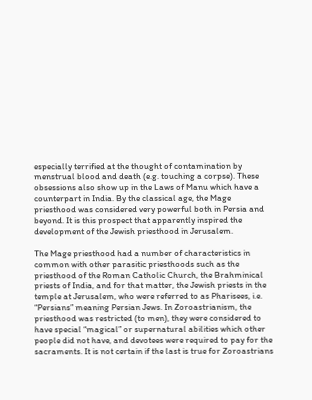especially terrified at the thought of contamination by menstrual blood and death (e.g. touching a corpse). These obsessions also show up in the Laws of Manu which have a counterpart in India. By the classical age, the Mage priesthood was considered very powerful both in Persia and beyond. It is this prospect that apparently inspired the development of the Jewish priesthood in Jerusalem.

The Mage priesthood had a number of characteristics in common with other parasitic priesthoods such as the priesthood of the Roman Catholic Church, the Brahminical priests of India, and for that matter, the Jewish priests in the temple at Jerusalem, who were referred to as Pharisees, i.e. “Persians” meaning Persian Jews. In Zoroastrianism, the priesthood was restricted (to men), they were considered to have special “magical” or supernatural abilities which other people did not have, and devotees were required to pay for the sacraments. It is not certain if the last is true for Zoroastrians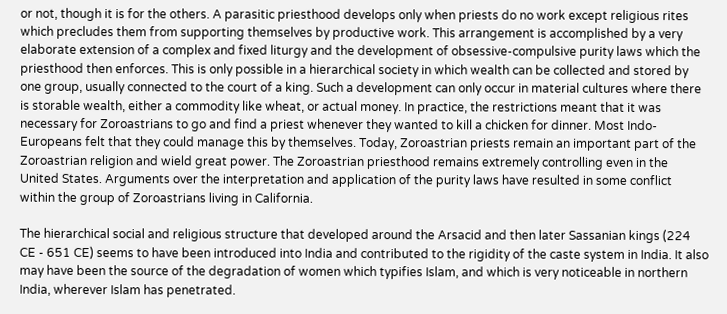or not, though it is for the others. A parasitic priesthood develops only when priests do no work except religious rites which precludes them from supporting themselves by productive work. This arrangement is accomplished by a very elaborate extension of a complex and fixed liturgy and the development of obsessive-compulsive purity laws which the priesthood then enforces. This is only possible in a hierarchical society in which wealth can be collected and stored by one group, usually connected to the court of a king. Such a development can only occur in material cultures where there is storable wealth, either a commodity like wheat, or actual money. In practice, the restrictions meant that it was necessary for Zoroastrians to go and find a priest whenever they wanted to kill a chicken for dinner. Most Indo-Europeans felt that they could manage this by themselves. Today, Zoroastrian priests remain an important part of the Zoroastrian religion and wield great power. The Zoroastrian priesthood remains extremely controlling even in the United States. Arguments over the interpretation and application of the purity laws have resulted in some conflict within the group of Zoroastrians living in California.

The hierarchical social and religious structure that developed around the Arsacid and then later Sassanian kings (224 CE - 651 CE) seems to have been introduced into India and contributed to the rigidity of the caste system in India. It also may have been the source of the degradation of women which typifies Islam, and which is very noticeable in northern India, wherever Islam has penetrated.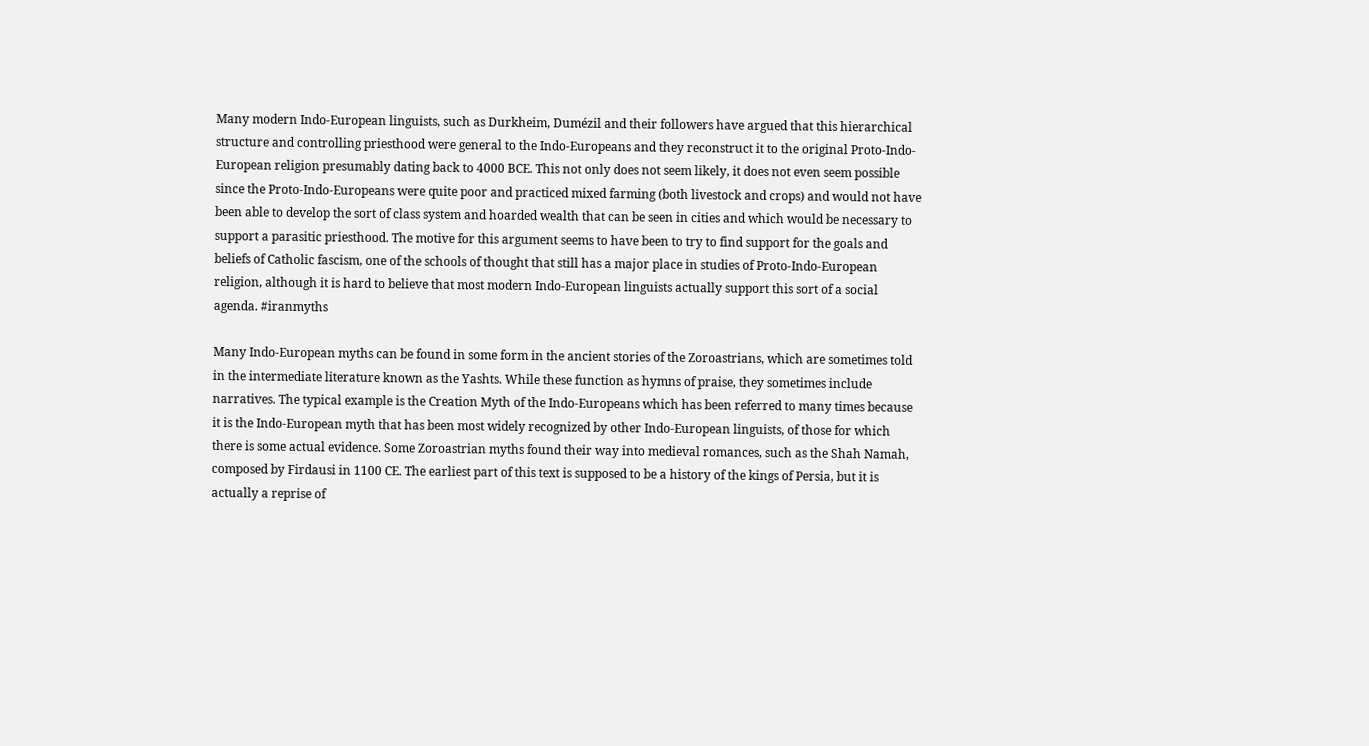Many modern Indo-European linguists, such as Durkheim, Dumézil and their followers have argued that this hierarchical structure and controlling priesthood were general to the Indo-Europeans and they reconstruct it to the original Proto-Indo-European religion presumably dating back to 4000 BCE. This not only does not seem likely, it does not even seem possible since the Proto-Indo-Europeans were quite poor and practiced mixed farming (both livestock and crops) and would not have been able to develop the sort of class system and hoarded wealth that can be seen in cities and which would be necessary to support a parasitic priesthood. The motive for this argument seems to have been to try to find support for the goals and beliefs of Catholic fascism, one of the schools of thought that still has a major place in studies of Proto-Indo-European religion, although it is hard to believe that most modern Indo-European linguists actually support this sort of a social agenda. #iranmyths

Many Indo-European myths can be found in some form in the ancient stories of the Zoroastrians, which are sometimes told in the intermediate literature known as the Yashts. While these function as hymns of praise, they sometimes include narratives. The typical example is the Creation Myth of the Indo-Europeans which has been referred to many times because it is the Indo-European myth that has been most widely recognized by other Indo-European linguists, of those for which there is some actual evidence. Some Zoroastrian myths found their way into medieval romances, such as the Shah Namah, composed by Firdausi in 1100 CE. The earliest part of this text is supposed to be a history of the kings of Persia, but it is actually a reprise of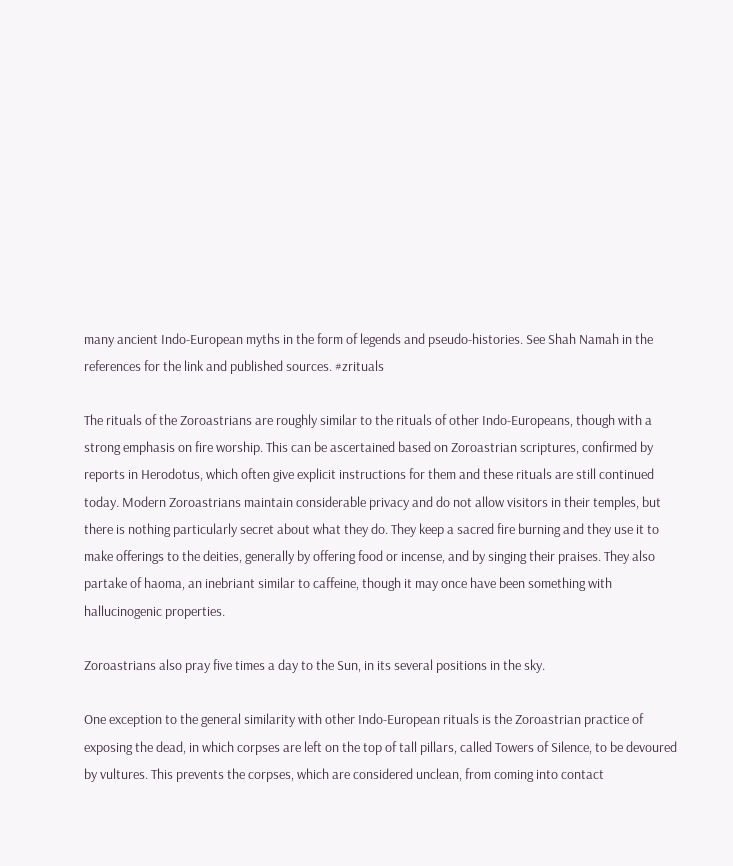many ancient Indo-European myths in the form of legends and pseudo-histories. See Shah Namah in the references for the link and published sources. #zrituals

The rituals of the Zoroastrians are roughly similar to the rituals of other Indo-Europeans, though with a strong emphasis on fire worship. This can be ascertained based on Zoroastrian scriptures, confirmed by reports in Herodotus, which often give explicit instructions for them and these rituals are still continued today. Modern Zoroastrians maintain considerable privacy and do not allow visitors in their temples, but there is nothing particularly secret about what they do. They keep a sacred fire burning and they use it to make offerings to the deities, generally by offering food or incense, and by singing their praises. They also partake of haoma, an inebriant similar to caffeine, though it may once have been something with hallucinogenic properties.

Zoroastrians also pray five times a day to the Sun, in its several positions in the sky.

One exception to the general similarity with other Indo-European rituals is the Zoroastrian practice of exposing the dead, in which corpses are left on the top of tall pillars, called Towers of Silence, to be devoured by vultures. This prevents the corpses, which are considered unclean, from coming into contact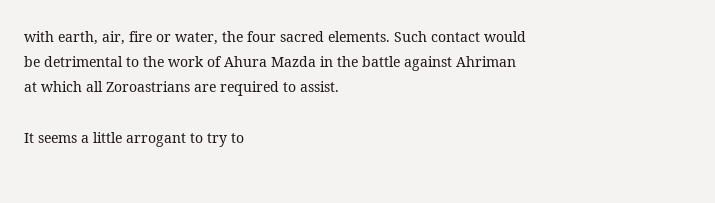with earth, air, fire or water, the four sacred elements. Such contact would be detrimental to the work of Ahura Mazda in the battle against Ahriman at which all Zoroastrians are required to assist.

It seems a little arrogant to try to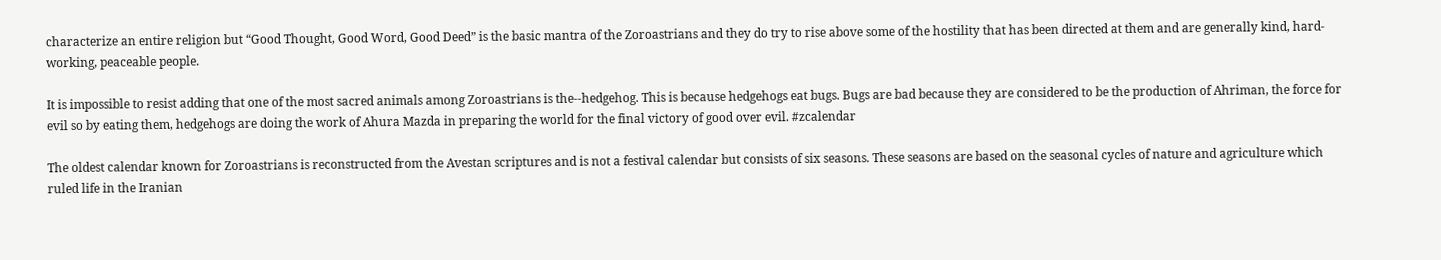characterize an entire religion but “Good Thought, Good Word, Good Deed” is the basic mantra of the Zoroastrians and they do try to rise above some of the hostility that has been directed at them and are generally kind, hard-working, peaceable people.

It is impossible to resist adding that one of the most sacred animals among Zoroastrians is the--hedgehog. This is because hedgehogs eat bugs. Bugs are bad because they are considered to be the production of Ahriman, the force for evil so by eating them, hedgehogs are doing the work of Ahura Mazda in preparing the world for the final victory of good over evil. #zcalendar

The oldest calendar known for Zoroastrians is reconstructed from the Avestan scriptures and is not a festival calendar but consists of six seasons. These seasons are based on the seasonal cycles of nature and agriculture which ruled life in the Iranian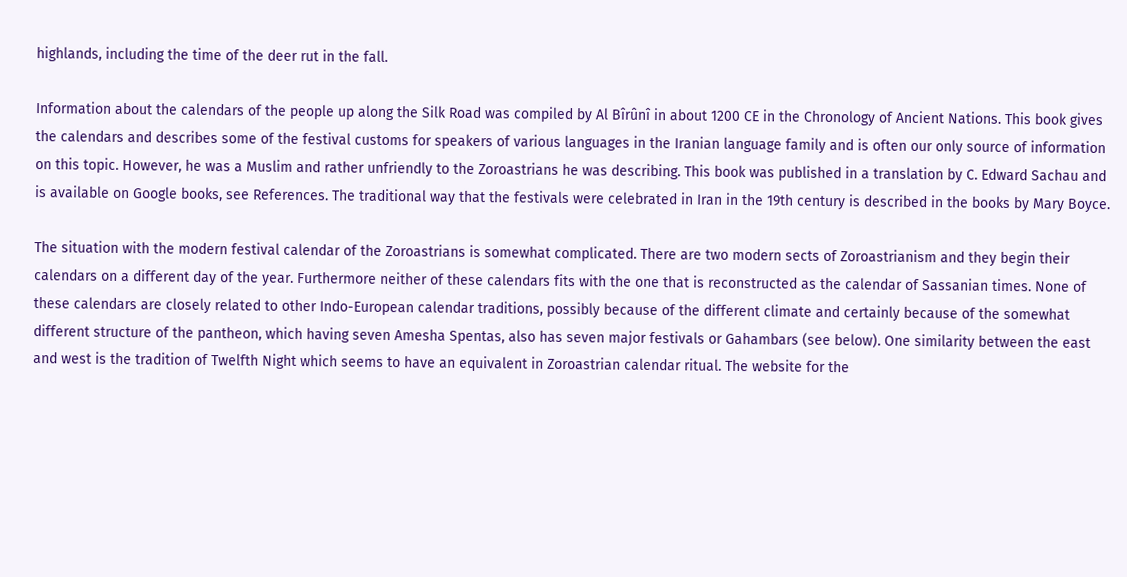highlands, including the time of the deer rut in the fall.

Information about the calendars of the people up along the Silk Road was compiled by Al Bîrûnî in about 1200 CE in the Chronology of Ancient Nations. This book gives the calendars and describes some of the festival customs for speakers of various languages in the Iranian language family and is often our only source of information on this topic. However, he was a Muslim and rather unfriendly to the Zoroastrians he was describing. This book was published in a translation by C. Edward Sachau and is available on Google books, see References. The traditional way that the festivals were celebrated in Iran in the 19th century is described in the books by Mary Boyce.

The situation with the modern festival calendar of the Zoroastrians is somewhat complicated. There are two modern sects of Zoroastrianism and they begin their calendars on a different day of the year. Furthermore neither of these calendars fits with the one that is reconstructed as the calendar of Sassanian times. None of these calendars are closely related to other Indo-European calendar traditions, possibly because of the different climate and certainly because of the somewhat different structure of the pantheon, which having seven Amesha Spentas, also has seven major festivals or Gahambars (see below). One similarity between the east and west is the tradition of Twelfth Night which seems to have an equivalent in Zoroastrian calendar ritual. The website for the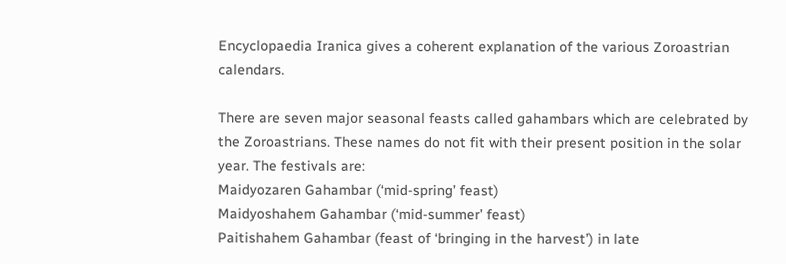Encyclopaedia Iranica gives a coherent explanation of the various Zoroastrian calendars.

There are seven major seasonal feasts called gahambars which are celebrated by the Zoroastrians. These names do not fit with their present position in the solar year. The festivals are:
Maidyozaren Gahambar (‘mid-spring’ feast)
Maidyoshahem Gahambar (‘mid-summer’ feast)
Paitishahem Gahambar (feast of ‘bringing in the harvest’) in late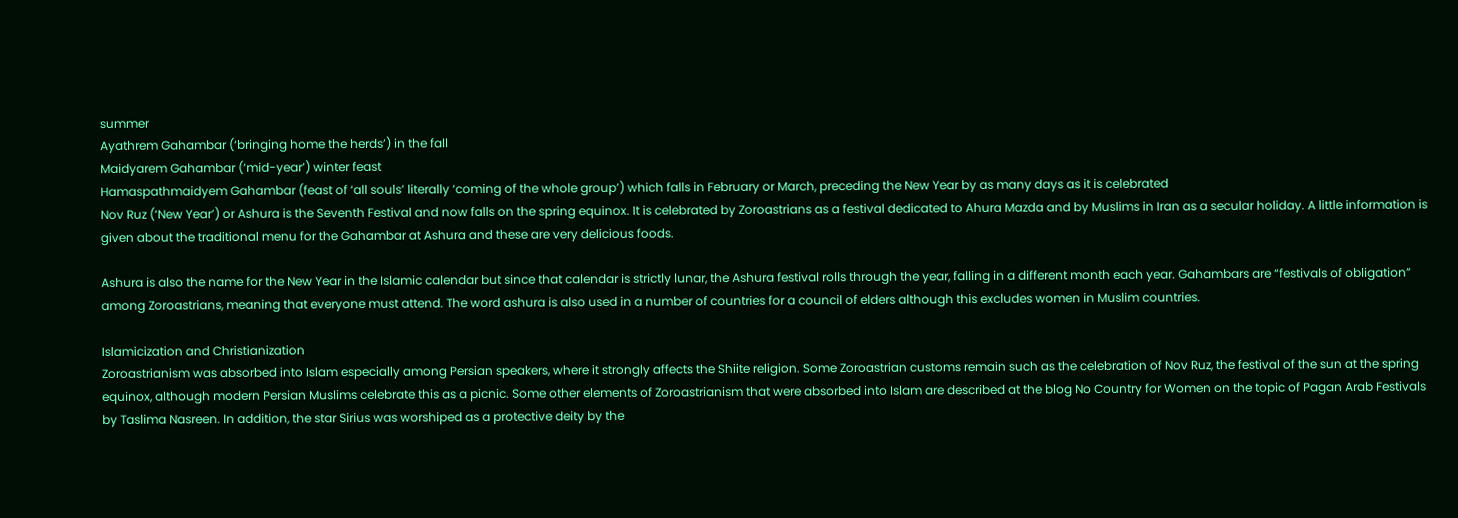summer
Ayathrem Gahambar (‘bringing home the herds’) in the fall
Maidyarem Gahambar (‘mid-year’) winter feast
Hamaspathmaidyem Gahambar (feast of ‘all souls’ literally ‘coming of the whole group’) which falls in February or March, preceding the New Year by as many days as it is celebrated
Nov Ruz (‘New Year’) or Ashura is the Seventh Festival and now falls on the spring equinox. It is celebrated by Zoroastrians as a festival dedicated to Ahura Mazda and by Muslims in Iran as a secular holiday. A little information is given about the traditional menu for the Gahambar at Ashura and these are very delicious foods.

Ashura is also the name for the New Year in the Islamic calendar but since that calendar is strictly lunar, the Ashura festival rolls through the year, falling in a different month each year. Gahambars are “festivals of obligation” among Zoroastrians, meaning that everyone must attend. The word ashura is also used in a number of countries for a council of elders although this excludes women in Muslim countries.

Islamicization and Christianization
Zoroastrianism was absorbed into Islam especially among Persian speakers, where it strongly affects the Shiite religion. Some Zoroastrian customs remain such as the celebration of Nov Ruz, the festival of the sun at the spring equinox, although modern Persian Muslims celebrate this as a picnic. Some other elements of Zoroastrianism that were absorbed into Islam are described at the blog No Country for Women on the topic of Pagan Arab Festivals by Taslima Nasreen. In addition, the star Sirius was worshiped as a protective deity by the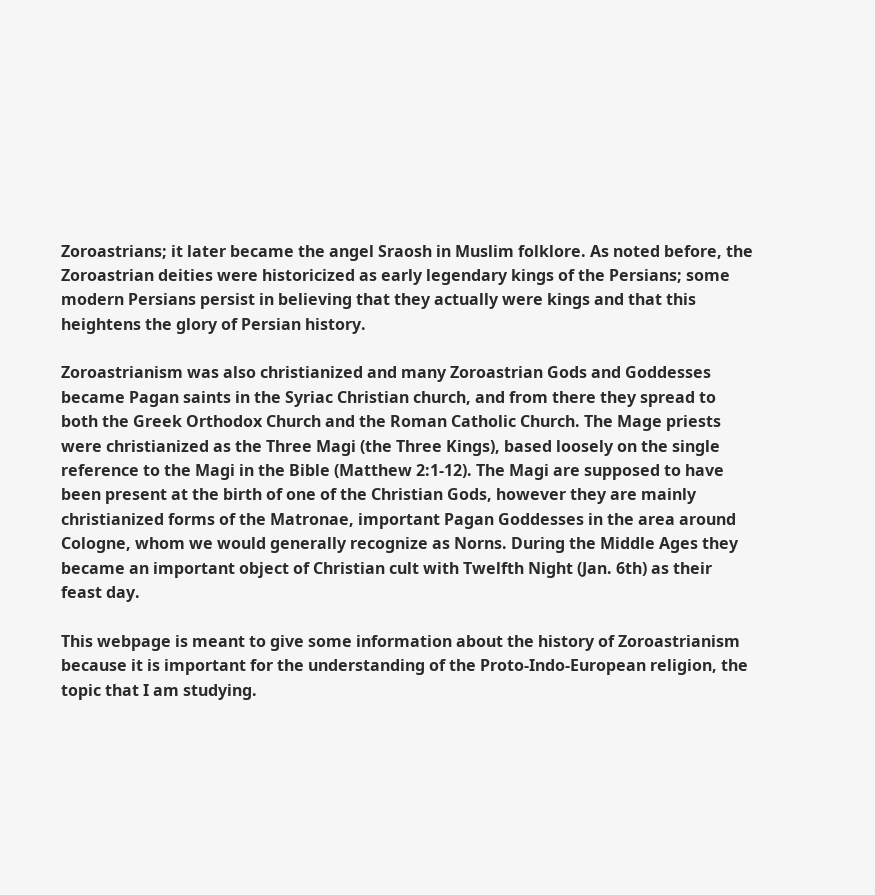Zoroastrians; it later became the angel Sraosh in Muslim folklore. As noted before, the Zoroastrian deities were historicized as early legendary kings of the Persians; some modern Persians persist in believing that they actually were kings and that this heightens the glory of Persian history.

Zoroastrianism was also christianized and many Zoroastrian Gods and Goddesses became Pagan saints in the Syriac Christian church, and from there they spread to both the Greek Orthodox Church and the Roman Catholic Church. The Mage priests were christianized as the Three Magi (the Three Kings), based loosely on the single reference to the Magi in the Bible (Matthew 2:1-12). The Magi are supposed to have been present at the birth of one of the Christian Gods, however they are mainly christianized forms of the Matronae, important Pagan Goddesses in the area around Cologne, whom we would generally recognize as Norns. During the Middle Ages they became an important object of Christian cult with Twelfth Night (Jan. 6th) as their feast day.

This webpage is meant to give some information about the history of Zoroastrianism because it is important for the understanding of the Proto-Indo-European religion, the topic that I am studying.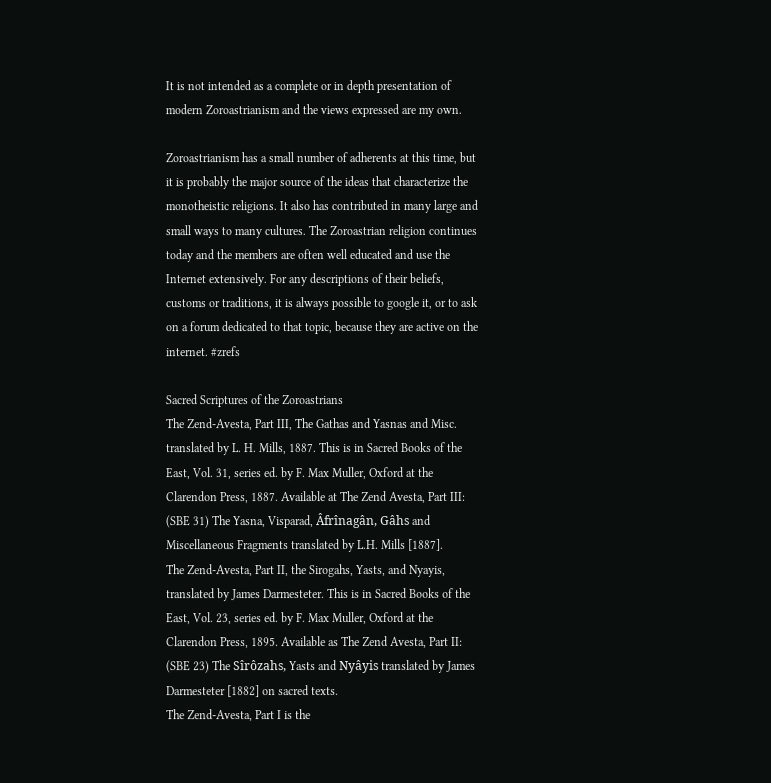It is not intended as a complete or in depth presentation of modern Zoroastrianism and the views expressed are my own.

Zoroastrianism has a small number of adherents at this time, but it is probably the major source of the ideas that characterize the monotheistic religions. It also has contributed in many large and small ways to many cultures. The Zoroastrian religion continues today and the members are often well educated and use the Internet extensively. For any descriptions of their beliefs, customs or traditions, it is always possible to google it, or to ask on a forum dedicated to that topic, because they are active on the internet. #zrefs

Sacred Scriptures of the Zoroastrians
The Zend-Avesta, Part III, The Gathas and Yasnas and Misc. translated by L. H. Mills, 1887. This is in Sacred Books of the East, Vol. 31, series ed. by F. Max Muller, Oxford at the Clarendon Press, 1887. Available at The Zend Avesta, Part III: (SBE 31) The Yasna, Visparad, Âfrînagân, Gâhs and Miscellaneous Fragments translated by L.H. Mills [1887].
The Zend-Avesta, Part II, the Sirogahs, Yasts, and Nyayis, translated by James Darmesteter. This is in Sacred Books of the East, Vol. 23, series ed. by F. Max Muller, Oxford at the Clarendon Press, 1895. Available as The Zend Avesta, Part II: (SBE 23) The Sîrôzahs, Yasts and Nyâyis translated by James Darmesteter [1882] on sacred texts.
The Zend-Avesta, Part I is the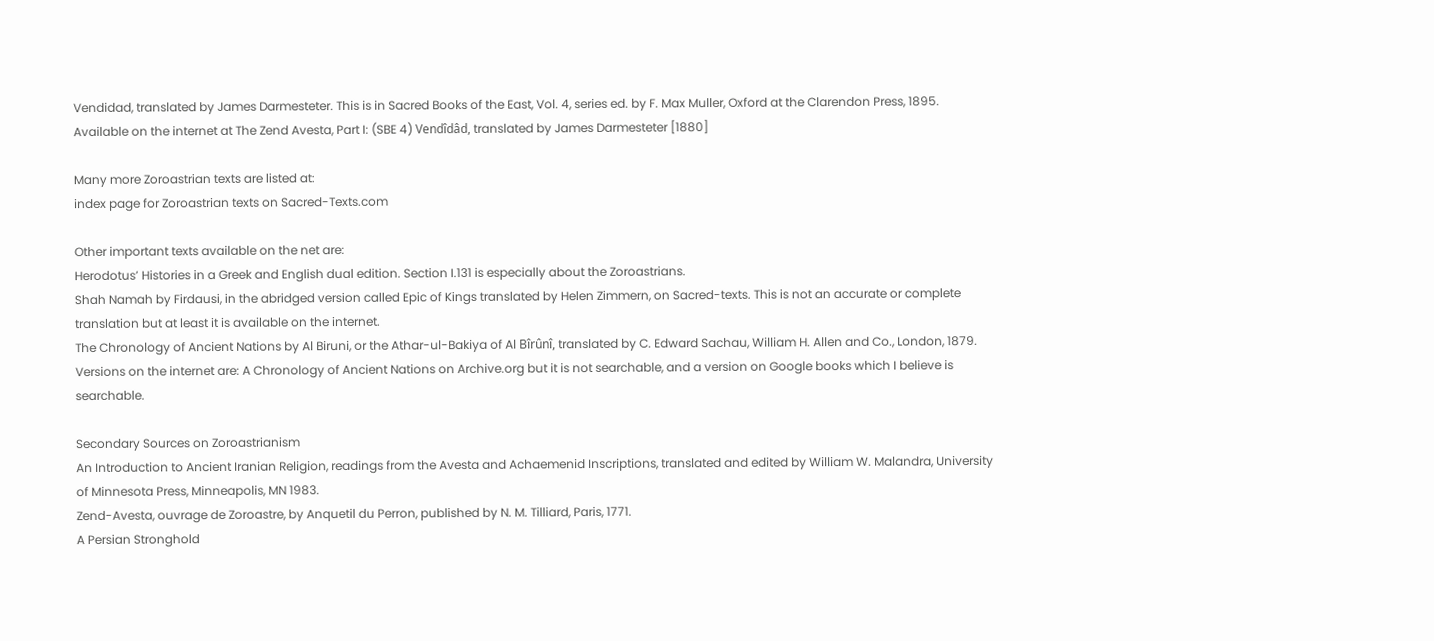Vendidad, translated by James Darmesteter. This is in Sacred Books of the East, Vol. 4, series ed. by F. Max Muller, Oxford at the Clarendon Press, 1895. Available on the internet at The Zend Avesta, Part I: (SBE 4) Vendîdâd, translated by James Darmesteter [1880]

Many more Zoroastrian texts are listed at:
index page for Zoroastrian texts on Sacred-Texts.com

Other important texts available on the net are:
Herodotus’ Histories in a Greek and English dual edition. Section I.131 is especially about the Zoroastrians.
Shah Namah by Firdausi, in the abridged version called Epic of Kings translated by Helen Zimmern, on Sacred-texts. This is not an accurate or complete translation but at least it is available on the internet.
The Chronology of Ancient Nations by Al Biruni, or the Athar-ul-Bakiya of Al Bîrûnî, translated by C. Edward Sachau, William H. Allen and Co., London, 1879. Versions on the internet are: A Chronology of Ancient Nations on Archive.org but it is not searchable, and a version on Google books which I believe is searchable.

Secondary Sources on Zoroastrianism
An Introduction to Ancient Iranian Religion, readings from the Avesta and Achaemenid Inscriptions, translated and edited by William W. Malandra, University of Minnesota Press, Minneapolis, MN 1983.
Zend-Avesta, ouvrage de Zoroastre, by Anquetil du Perron, published by N. M. Tilliard, Paris, 1771.
A Persian Stronghold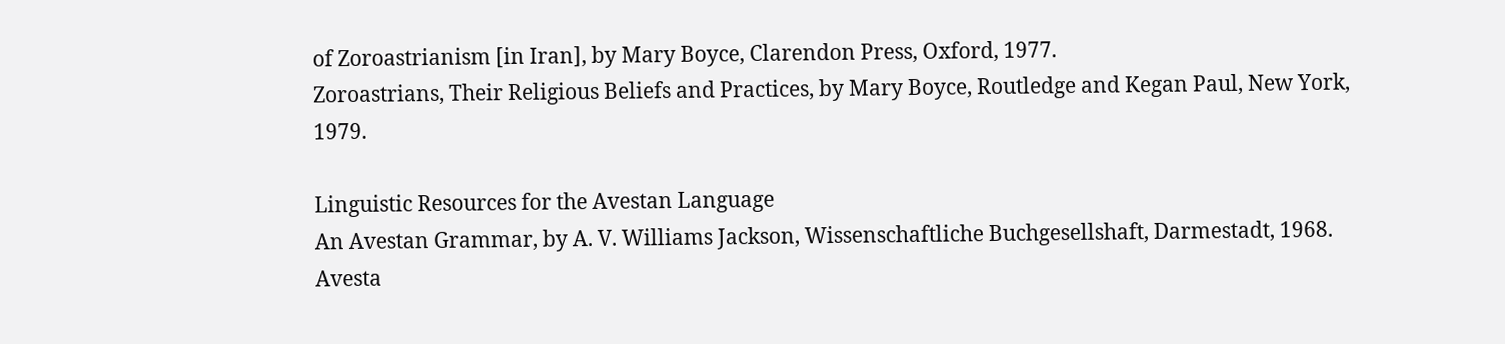of Zoroastrianism [in Iran], by Mary Boyce, Clarendon Press, Oxford, 1977.
Zoroastrians, Their Religious Beliefs and Practices, by Mary Boyce, Routledge and Kegan Paul, New York, 1979.

Linguistic Resources for the Avestan Language
An Avestan Grammar, by A. V. Williams Jackson, Wissenschaftliche Buchgesellshaft, Darmestadt, 1968.
Avesta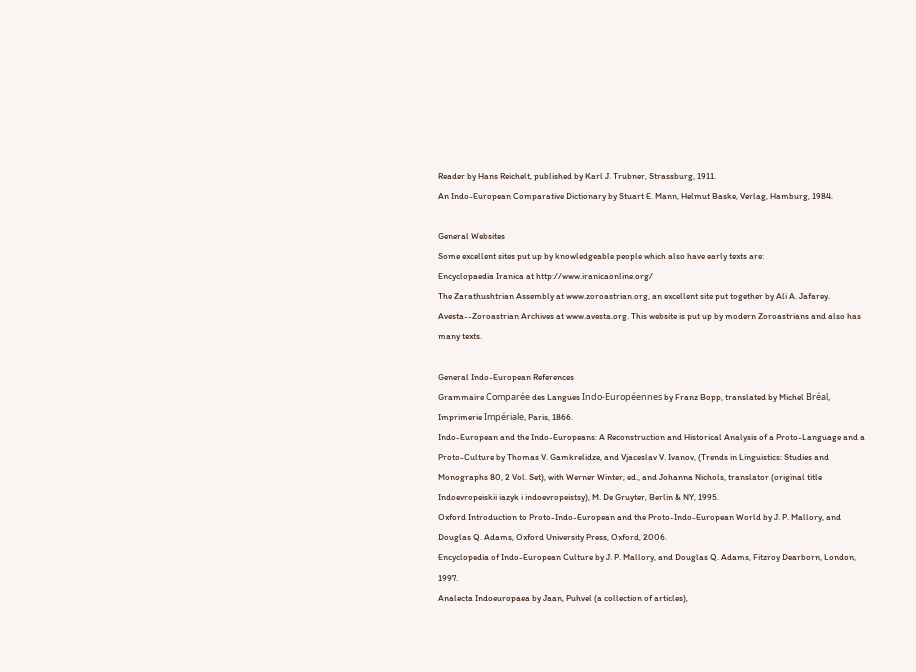Reader by Hans Reichelt, published by Karl J. Trubner, Strassburg, 1911.
An Indo-European Comparative Dictionary by Stuart E. Mann, Helmut Baske, Verlag, Hamburg, 1984.

General Websites
Some excellent sites put up by knowledgeable people which also have early texts are:
Encyclopaedia Iranica at http://www.iranicaonline.org/
The Zarathushtrian Assembly at www.zoroastrian.org, an excellent site put together by Ali A. Jafarey.
Avesta--Zoroastrian Archives at www.avesta.org. This website is put up by modern Zoroastrians and also has many texts.

General Indo-European References
Grammaire Comparée des Langues Indo-Européennes by Franz Bopp, translated by Michel Bréal, Imprimerie Impériale, Paris, 1866.
Indo-European and the Indo-Europeans: A Reconstruction and Historical Analysis of a Proto-Language and a Proto-Culture by Thomas V. Gamkrelidze, and Vjaceslav V. Ivanov, (Trends in Linguistics: Studies and Monographs 80, 2 Vol. Set), with Werner Winter, ed., and Johanna Nichols, translator (original title Indoevropeiskii iazyk i indoevropeistsy), M. De Gruyter, Berlin & NY, 1995.
Oxford Introduction to Proto-Indo-European and the Proto-Indo-European World by J. P. Mallory, and Douglas Q. Adams, Oxford University Press, Oxford, 2006.
Encyclopedia of Indo-European Culture by J. P. Mallory, and Douglas Q. Adams, Fitzroy Dearborn, London, 1997.
Analecta Indoeuropaea by Jaan, Puhvel (a collection of articles),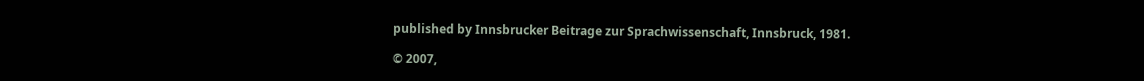published by Innsbrucker Beitrage zur Sprachwissenschaft, Innsbruck, 1981.

© 2007,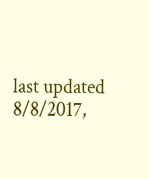last updated 8/8/2017,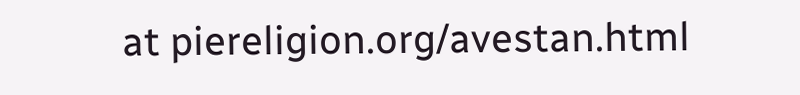at piereligion.org/avestan.html